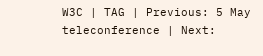W3C | TAG | Previous: 5 May teleconference | Next: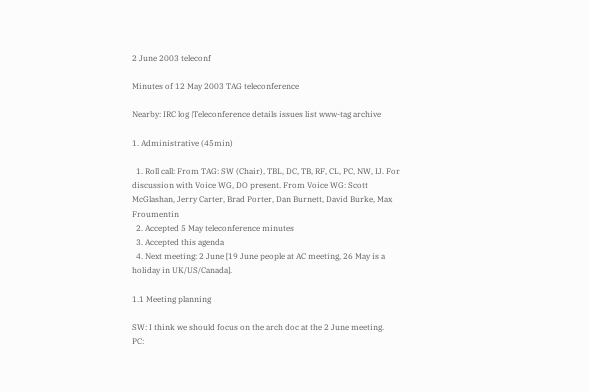2 June 2003 teleconf

Minutes of 12 May 2003 TAG teleconference

Nearby: IRC log |Teleconference details issues list www-tag archive

1. Administrative (45min)

  1. Roll call: From TAG: SW (Chair), TBL, DC, TB, RF, CL, PC, NW, IJ. For discussion with Voice WG, DO present. From Voice WG: Scott McGlashan, Jerry Carter, Brad Porter, Dan Burnett, David Burke, Max Froumentin
  2. Accepted 5 May teleconference minutes
  3. Accepted this agenda
  4. Next meeting: 2 June [19 June people at AC meeting, 26 May is a holiday in UK/US/Canada].

1.1 Meeting planning

SW: I think we should focus on the arch doc at the 2 June meeting.
PC: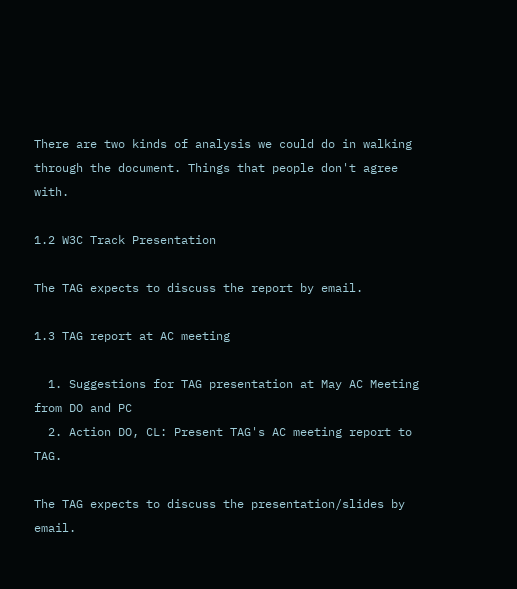There are two kinds of analysis we could do in walking through the document. Things that people don't agree with.

1.2 W3C Track Presentation

The TAG expects to discuss the report by email.

1.3 TAG report at AC meeting

  1. Suggestions for TAG presentation at May AC Meeting from DO and PC
  2. Action DO, CL: Present TAG's AC meeting report to TAG.

The TAG expects to discuss the presentation/slides by email.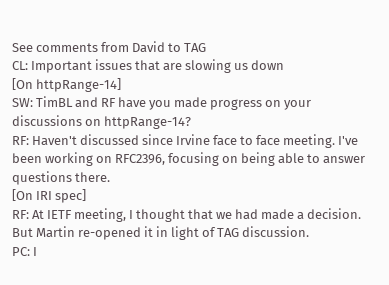See comments from David to TAG
CL: Important issues that are slowing us down
[On httpRange-14]
SW: TimBL and RF have you made progress on your discussions on httpRange-14?
RF: Haven't discussed since Irvine face to face meeting. I've been working on RFC2396, focusing on being able to answer questions there.
[On IRI spec]
RF: At IETF meeting, I thought that we had made a decision. But Martin re-opened it in light of TAG discussion.
PC: I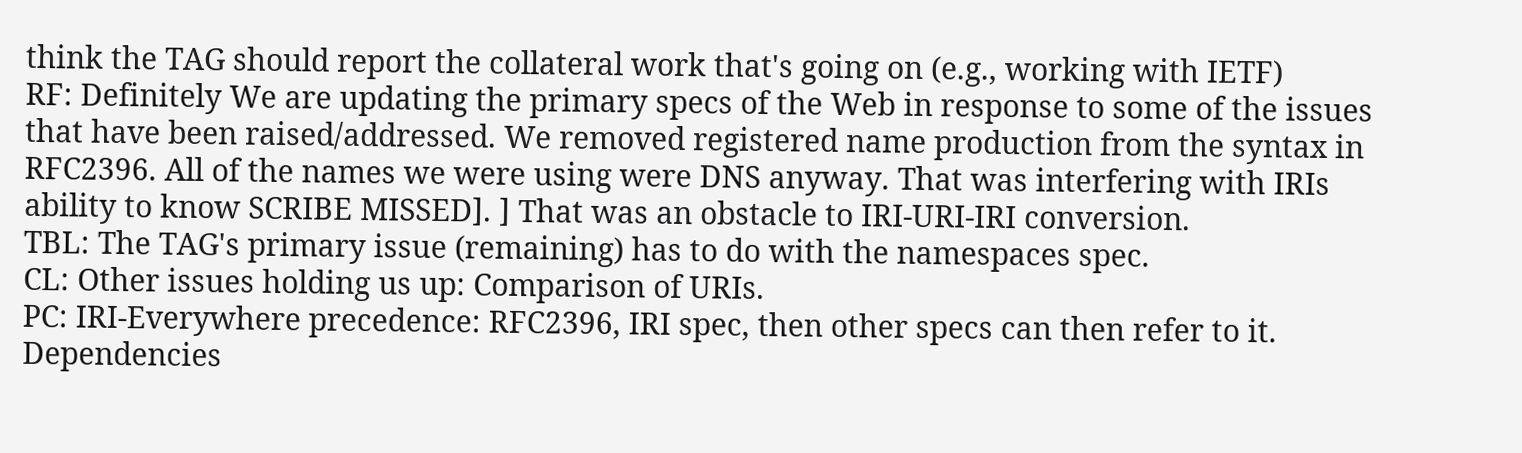think the TAG should report the collateral work that's going on (e.g., working with IETF)
RF: Definitely We are updating the primary specs of the Web in response to some of the issues that have been raised/addressed. We removed registered name production from the syntax in RFC2396. All of the names we were using were DNS anyway. That was interfering with IRIs ability to know SCRIBE MISSED]. ] That was an obstacle to IRI-URI-IRI conversion.
TBL: The TAG's primary issue (remaining) has to do with the namespaces spec.
CL: Other issues holding us up: Comparison of URIs.
PC: IRI-Everywhere precedence: RFC2396, IRI spec, then other specs can then refer to it. Dependencies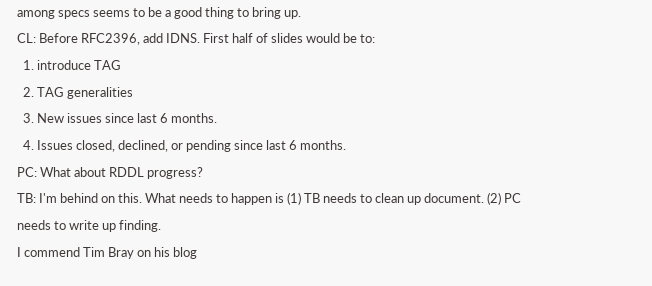among specs seems to be a good thing to bring up.
CL: Before RFC2396, add IDNS. First half of slides would be to:
  1. introduce TAG
  2. TAG generalities
  3. New issues since last 6 months.
  4. Issues closed, declined, or pending since last 6 months.
PC: What about RDDL progress?
TB: I'm behind on this. What needs to happen is (1) TB needs to clean up document. (2) PC needs to write up finding.
I commend Tim Bray on his blog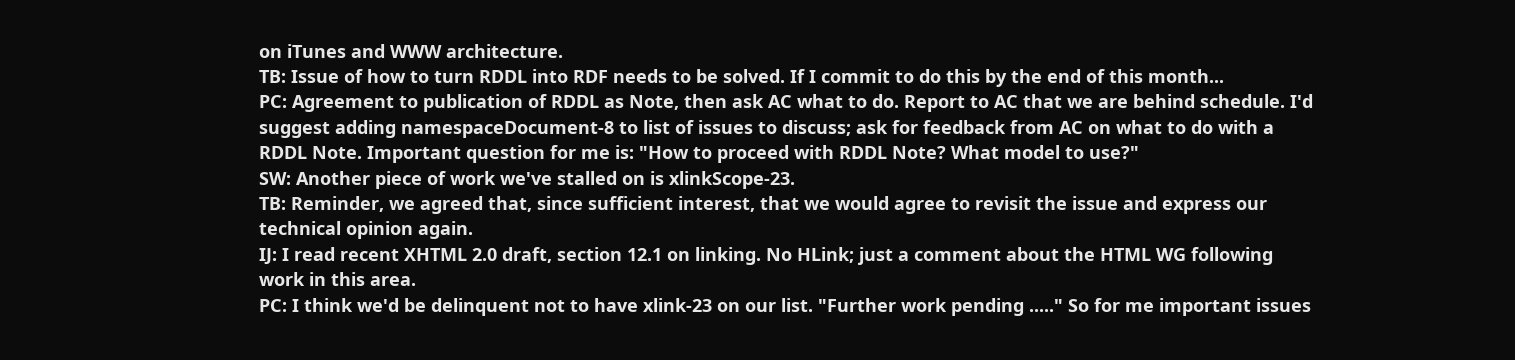on iTunes and WWW architecture.
TB: Issue of how to turn RDDL into RDF needs to be solved. If I commit to do this by the end of this month...
PC: Agreement to publication of RDDL as Note, then ask AC what to do. Report to AC that we are behind schedule. I'd suggest adding namespaceDocument-8 to list of issues to discuss; ask for feedback from AC on what to do with a RDDL Note. Important question for me is: "How to proceed with RDDL Note? What model to use?"
SW: Another piece of work we've stalled on is xlinkScope-23.
TB: Reminder, we agreed that, since sufficient interest, that we would agree to revisit the issue and express our technical opinion again.
IJ: I read recent XHTML 2.0 draft, section 12.1 on linking. No HLink; just a comment about the HTML WG following work in this area.
PC: I think we'd be delinquent not to have xlink-23 on our list. "Further work pending ....." So for me important issues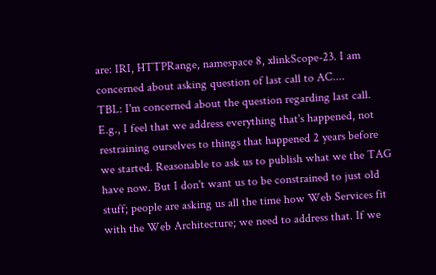are: IRI, HTTPRange, namespace 8, xlinkScope-23. I am concerned about asking question of last call to AC....
TBL: I'm concerned about the question regarding last call. E.g., I feel that we address everything that's happened, not restraining ourselves to things that happened 2 years before we started. Reasonable to ask us to publish what we the TAG have now. But I don't want us to be constrained to just old stuff; people are asking us all the time how Web Services fit with the Web Architecture; we need to address that. If we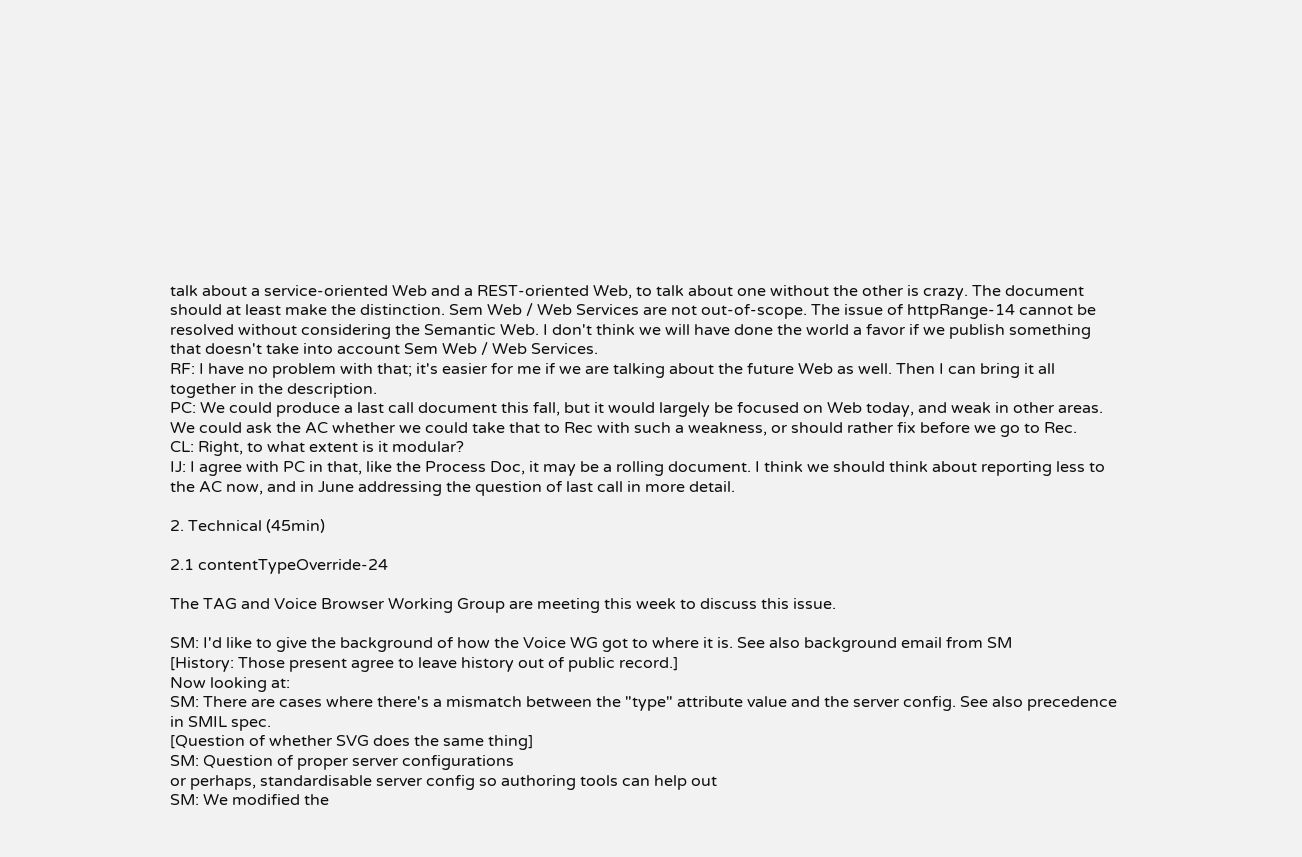talk about a service-oriented Web and a REST-oriented Web, to talk about one without the other is crazy. The document should at least make the distinction. Sem Web / Web Services are not out-of-scope. The issue of httpRange-14 cannot be resolved without considering the Semantic Web. I don't think we will have done the world a favor if we publish something that doesn't take into account Sem Web / Web Services.
RF: I have no problem with that; it's easier for me if we are talking about the future Web as well. Then I can bring it all together in the description.
PC: We could produce a last call document this fall, but it would largely be focused on Web today, and weak in other areas. We could ask the AC whether we could take that to Rec with such a weakness, or should rather fix before we go to Rec.
CL: Right, to what extent is it modular?
IJ: I agree with PC in that, like the Process Doc, it may be a rolling document. I think we should think about reporting less to the AC now, and in June addressing the question of last call in more detail.

2. Technical (45min)

2.1 contentTypeOverride-24

The TAG and Voice Browser Working Group are meeting this week to discuss this issue.

SM: I'd like to give the background of how the Voice WG got to where it is. See also background email from SM
[History: Those present agree to leave history out of public record.]
Now looking at:
SM: There are cases where there's a mismatch between the "type" attribute value and the server config. See also precedence in SMIL spec.
[Question of whether SVG does the same thing]
SM: Question of proper server configurations
or perhaps, standardisable server config so authoring tools can help out
SM: We modified the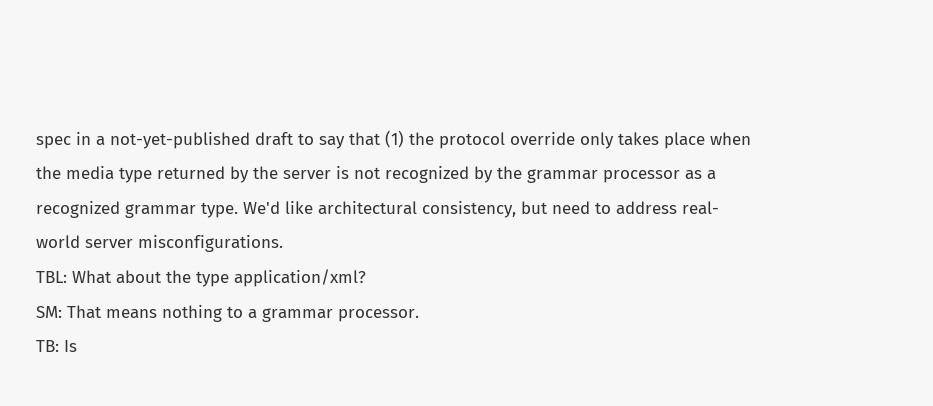spec in a not-yet-published draft to say that (1) the protocol override only takes place when the media type returned by the server is not recognized by the grammar processor as a recognized grammar type. We'd like architectural consistency, but need to address real-world server misconfigurations.
TBL: What about the type application/xml?
SM: That means nothing to a grammar processor.
TB: Is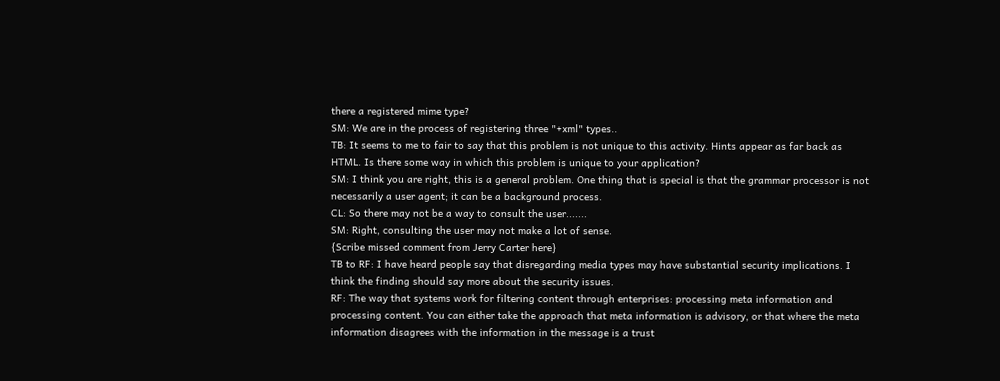there a registered mime type?
SM: We are in the process of registering three "+xml" types..
TB: It seems to me to fair to say that this problem is not unique to this activity. Hints appear as far back as HTML. Is there some way in which this problem is unique to your application?
SM: I think you are right, this is a general problem. One thing that is special is that the grammar processor is not necessarily a user agent; it can be a background process.
CL: So there may not be a way to consult the user.......
SM: Right, consulting the user may not make a lot of sense.
{Scribe missed comment from Jerry Carter here}
TB to RF: I have heard people say that disregarding media types may have substantial security implications. I think the finding should say more about the security issues.
RF: The way that systems work for filtering content through enterprises: processing meta information and processing content. You can either take the approach that meta information is advisory, or that where the meta information disagrees with the information in the message is a trust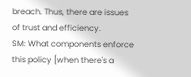breach. Thus, there are issues of trust and efficiency.
SM: What components enforce this policy [when there's a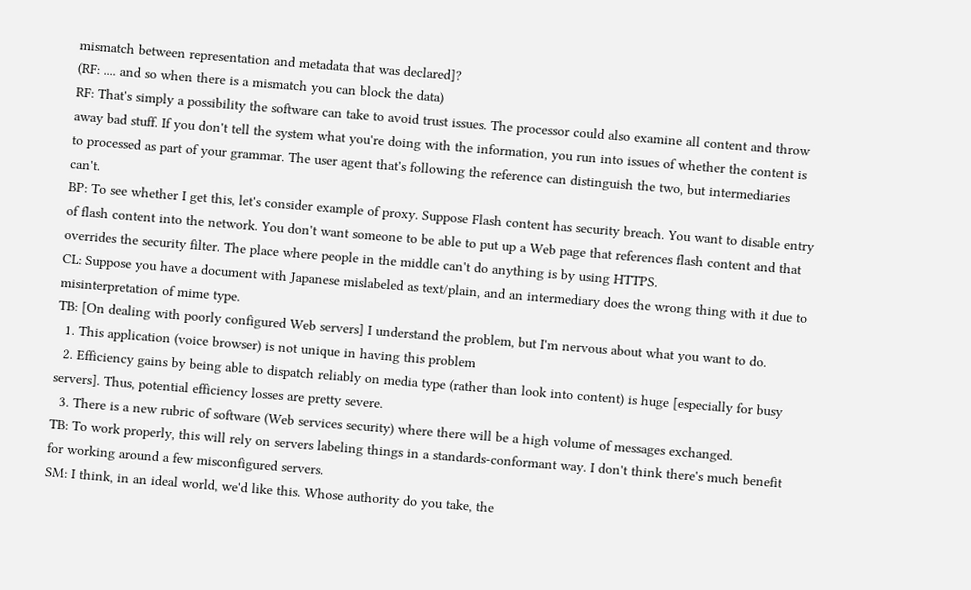mismatch between representation and metadata that was declared]?
(RF: .... and so when there is a mismatch you can block the data)
RF: That's simply a possibility the software can take to avoid trust issues. The processor could also examine all content and throw away bad stuff. If you don't tell the system what you're doing with the information, you run into issues of whether the content is to processed as part of your grammar. The user agent that's following the reference can distinguish the two, but intermediaries can't.
BP: To see whether I get this, let's consider example of proxy. Suppose Flash content has security breach. You want to disable entry of flash content into the network. You don't want someone to be able to put up a Web page that references flash content and that overrides the security filter. The place where people in the middle can't do anything is by using HTTPS.
CL: Suppose you have a document with Japanese mislabeled as text/plain, and an intermediary does the wrong thing with it due to misinterpretation of mime type.
TB: [On dealing with poorly configured Web servers] I understand the problem, but I'm nervous about what you want to do.
  1. This application (voice browser) is not unique in having this problem
  2. Efficiency gains by being able to dispatch reliably on media type (rather than look into content) is huge [especially for busy servers]. Thus, potential efficiency losses are pretty severe.
  3. There is a new rubric of software (Web services security) where there will be a high volume of messages exchanged.
TB: To work properly, this will rely on servers labeling things in a standards-conformant way. I don't think there's much benefit for working around a few misconfigured servers.
SM: I think, in an ideal world, we'd like this. Whose authority do you take, the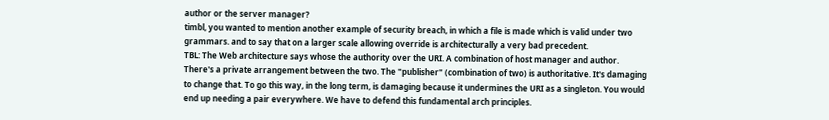author or the server manager?
timbl, you wanted to mention another example of security breach, in which a file is made which is valid under two grammars. and to say that on a larger scale allowing override is architecturally a very bad precedent.
TBL: The Web architecture says whose the authority over the URI. A combination of host manager and author. There's a private arrangement between the two. The "publisher" (combination of two) is authoritative. It's damaging to change that. To go this way, in the long term, is damaging because it undermines the URI as a singleton. You would end up needing a pair everywhere. We have to defend this fundamental arch principles.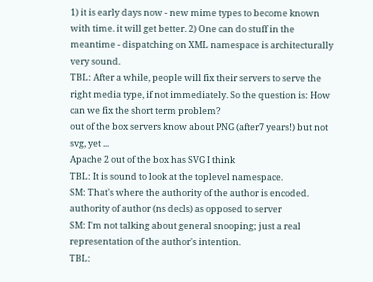1) it is early days now - new mime types to become known with time. it will get better. 2) One can do stuff in the meantime - dispatching on XML namespace is architecturally very sound.
TBL: After a while, people will fix their servers to serve the right media type, if not immediately. So the question is: How can we fix the short term problem?
out of the box servers know about PNG (after7 years!) but not svg, yet ...
Apache 2 out of the box has SVG I think
TBL: It is sound to look at the toplevel namespace.
SM: That's where the authority of the author is encoded.
authority of author (ns decls) as opposed to server
SM: I'm not talking about general snooping; just a real representation of the author's intention.
TBL: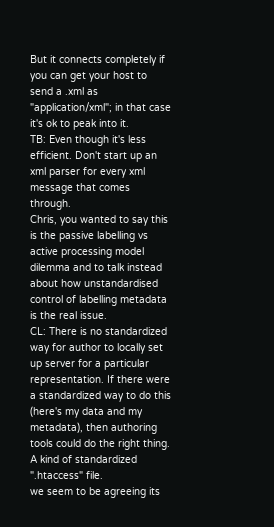But it connects completely if you can get your host to send a .xml as "application/xml"; in that case it's ok to peak into it.
TB: Even though it's less efficient. Don't start up an xml parser for every xml message that comes through.
Chris, you wanted to say this is the passive labelling vs active processing model dilemma and to talk instead about how unstandardised control of labelling metadata is the real issue.
CL: There is no standardized way for author to locally set up server for a particular representation. If there were a standardized way to do this (here's my data and my metadata), then authoring tools could do the right thing. A kind of standardized ".htaccess" file.
we seem to be agreeing its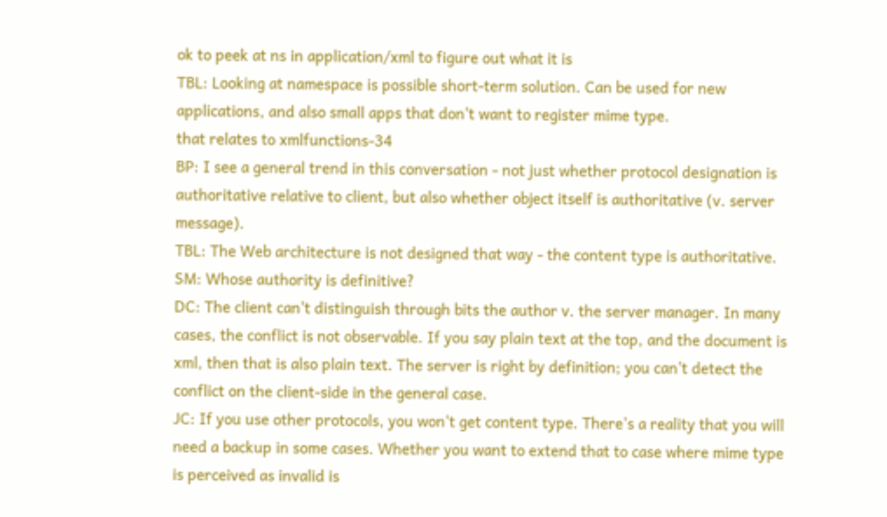ok to peek at ns in application/xml to figure out what it is
TBL: Looking at namespace is possible short-term solution. Can be used for new applications, and also small apps that don't want to register mime type.
that relates to xmlfunctions-34
BP: I see a general trend in this conversation - not just whether protocol designation is authoritative relative to client, but also whether object itself is authoritative (v. server message).
TBL: The Web architecture is not designed that way - the content type is authoritative.
SM: Whose authority is definitive?
DC: The client can't distinguish through bits the author v. the server manager. In many cases, the conflict is not observable. If you say plain text at the top, and the document is xml, then that is also plain text. The server is right by definition; you can't detect the conflict on the client-side in the general case.
JC: If you use other protocols, you won't get content type. There's a reality that you will need a backup in some cases. Whether you want to extend that to case where mime type is perceived as invalid is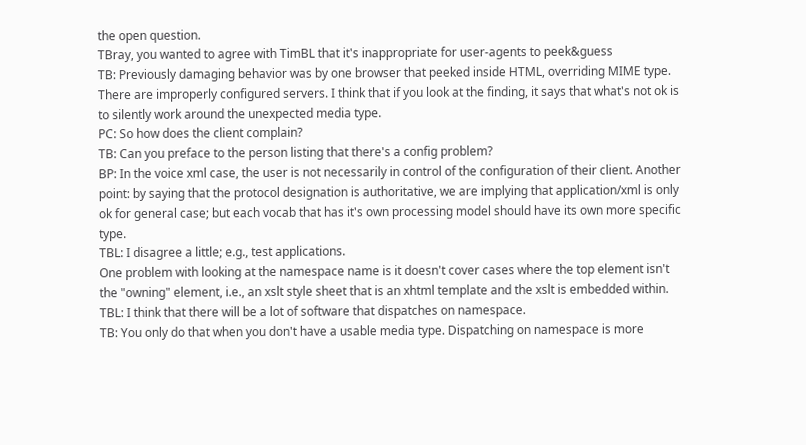the open question.
TBray, you wanted to agree with TimBL that it's inappropriate for user-agents to peek&guess
TB: Previously damaging behavior was by one browser that peeked inside HTML, overriding MIME type. There are improperly configured servers. I think that if you look at the finding, it says that what's not ok is to silently work around the unexpected media type.
PC: So how does the client complain?
TB: Can you preface to the person listing that there's a config problem?
BP: In the voice xml case, the user is not necessarily in control of the configuration of their client. Another point: by saying that the protocol designation is authoritative, we are implying that application/xml is only ok for general case; but each vocab that has it's own processing model should have its own more specific type.
TBL: I disagree a little; e.g., test applications.
One problem with looking at the namespace name is it doesn't cover cases where the top element isn't the "owning" element, i.e., an xslt style sheet that is an xhtml template and the xslt is embedded within.
TBL: I think that there will be a lot of software that dispatches on namespace.
TB: You only do that when you don't have a usable media type. Dispatching on namespace is more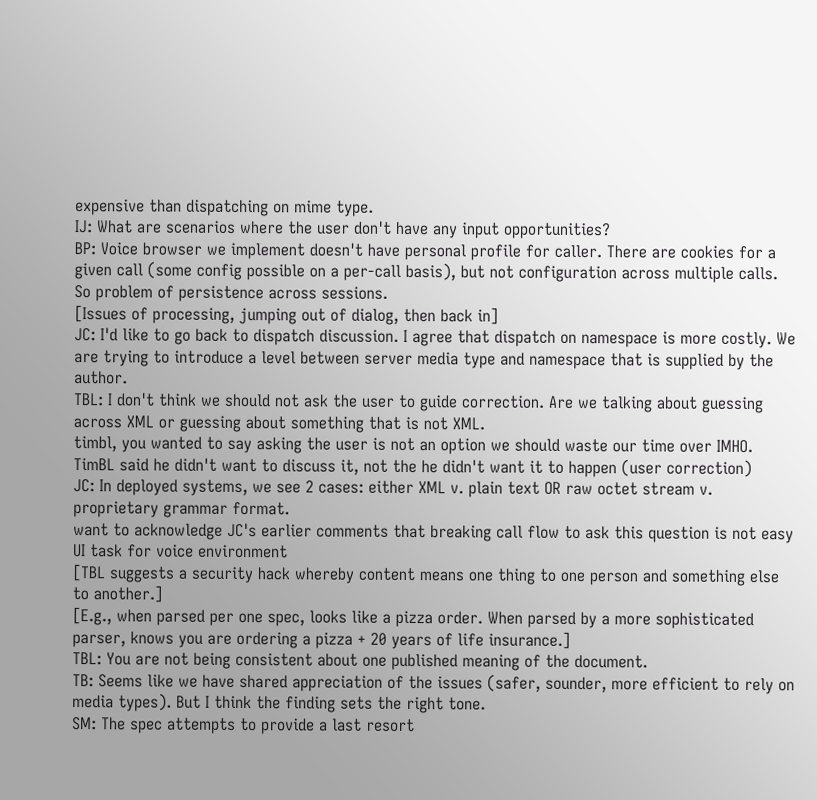expensive than dispatching on mime type.
IJ: What are scenarios where the user don't have any input opportunities?
BP: Voice browser we implement doesn't have personal profile for caller. There are cookies for a given call (some config possible on a per-call basis), but not configuration across multiple calls. So problem of persistence across sessions.
[Issues of processing, jumping out of dialog, then back in]
JC: I'd like to go back to dispatch discussion. I agree that dispatch on namespace is more costly. We are trying to introduce a level between server media type and namespace that is supplied by the author.
TBL: I don't think we should not ask the user to guide correction. Are we talking about guessing across XML or guessing about something that is not XML.
timbl, you wanted to say asking the user is not an option we should waste our time over IMHO.
TimBL said he didn't want to discuss it, not the he didn't want it to happen (user correction)
JC: In deployed systems, we see 2 cases: either XML v. plain text OR raw octet stream v. proprietary grammar format.
want to acknowledge JC's earlier comments that breaking call flow to ask this question is not easy UI task for voice environment
[TBL suggests a security hack whereby content means one thing to one person and something else to another.]
[E.g., when parsed per one spec, looks like a pizza order. When parsed by a more sophisticated parser, knows you are ordering a pizza + 20 years of life insurance.]
TBL: You are not being consistent about one published meaning of the document.
TB: Seems like we have shared appreciation of the issues (safer, sounder, more efficient to rely on media types). But I think the finding sets the right tone.
SM: The spec attempts to provide a last resort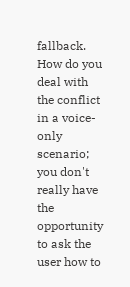fallback. How do you deal with the conflict in a voice-only scenario; you don't really have the opportunity to ask the user how to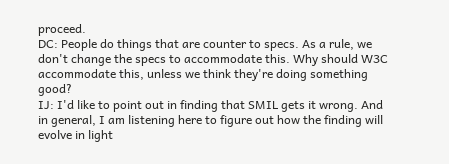proceed.
DC: People do things that are counter to specs. As a rule, we don't change the specs to accommodate this. Why should W3C accommodate this, unless we think they're doing something good?
IJ: I'd like to point out in finding that SMIL gets it wrong. And in general, I am listening here to figure out how the finding will evolve in light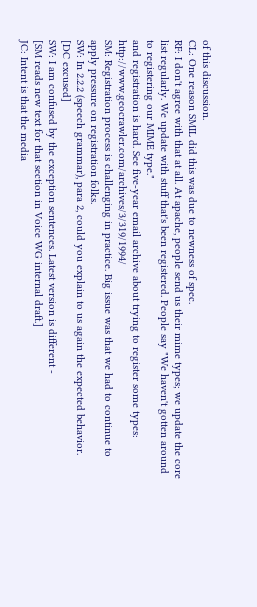of this discussion.
CL: One reason SMIL did this was due to newness of spec.
RF: I don't agree with that at all. At apache, people send us their mime types; we update the core list regularly. We update with stuff that's been registered. People say "We haven't gotten around to registering our MIME type."
and registration is hard. See five-year email archive about trying to register some types: http://www.geocrawler.com/archives/3/319/1994/
SM: Registration process is challenging in practice. Big issue was that we had to continue to apply pressure on registration folks.
SW: In 2.2.2 (speech grammar), para 2, could you explain to us again the expected behavior.
[DC excused]
SW: I am confused by the exception sentences. Latest version is different -
[SM reads new text for that section in Voice WG internal draft.]
JC: Intent is that the media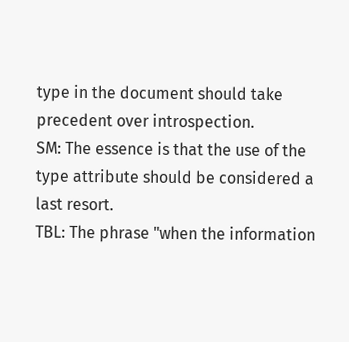type in the document should take precedent over introspection.
SM: The essence is that the use of the type attribute should be considered a last resort.
TBL: The phrase "when the information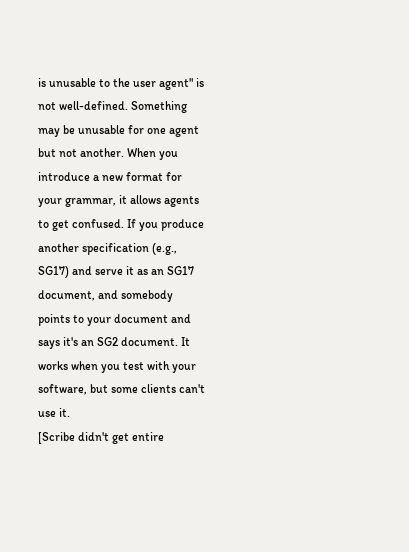is unusable to the user agent" is not well-defined. Something may be unusable for one agent but not another. When you introduce a new format for your grammar, it allows agents to get confused. If you produce another specification (e.g., SG17) and serve it as an SG17 document, and somebody points to your document and says it's an SG2 document. It works when you test with your software, but some clients can't use it.
[Scribe didn't get entire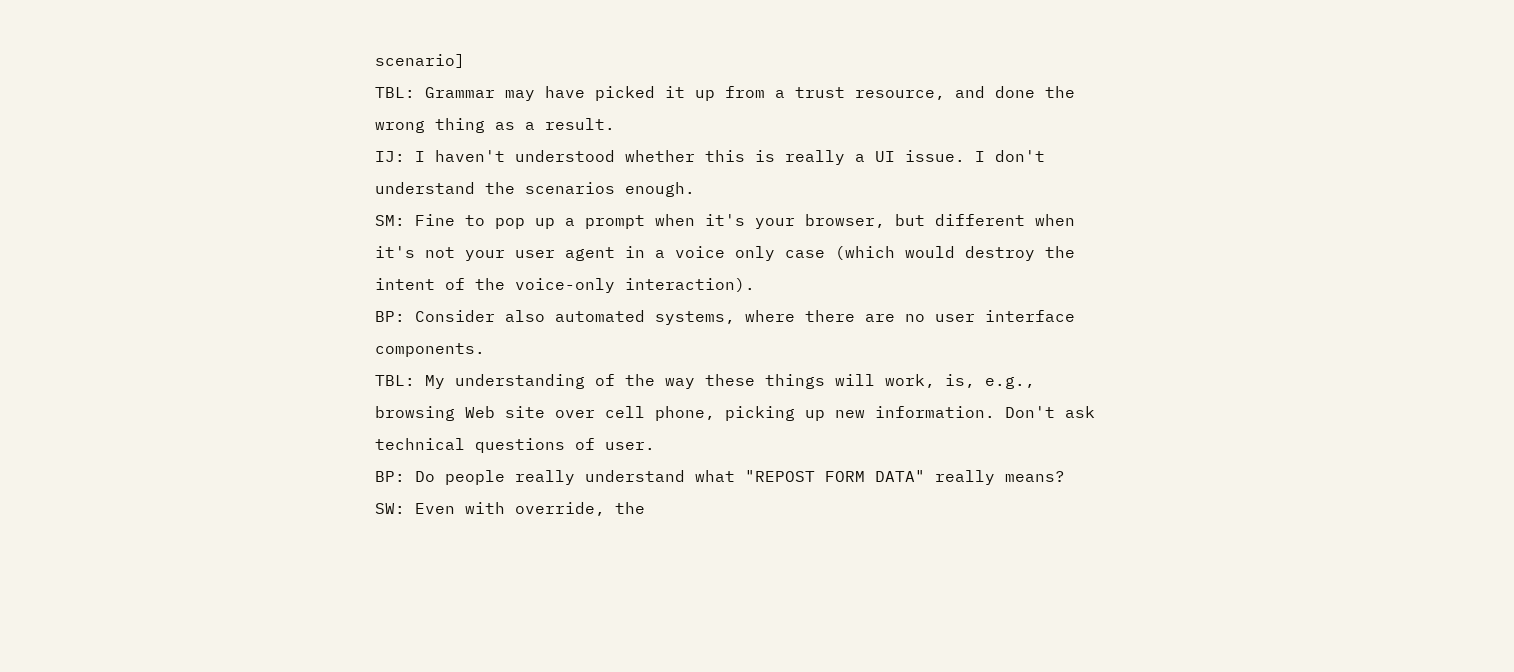scenario]
TBL: Grammar may have picked it up from a trust resource, and done the wrong thing as a result.
IJ: I haven't understood whether this is really a UI issue. I don't understand the scenarios enough.
SM: Fine to pop up a prompt when it's your browser, but different when it's not your user agent in a voice only case (which would destroy the intent of the voice-only interaction).
BP: Consider also automated systems, where there are no user interface components.
TBL: My understanding of the way these things will work, is, e.g., browsing Web site over cell phone, picking up new information. Don't ask technical questions of user.
BP: Do people really understand what "REPOST FORM DATA" really means?
SW: Even with override, the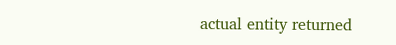actual entity returned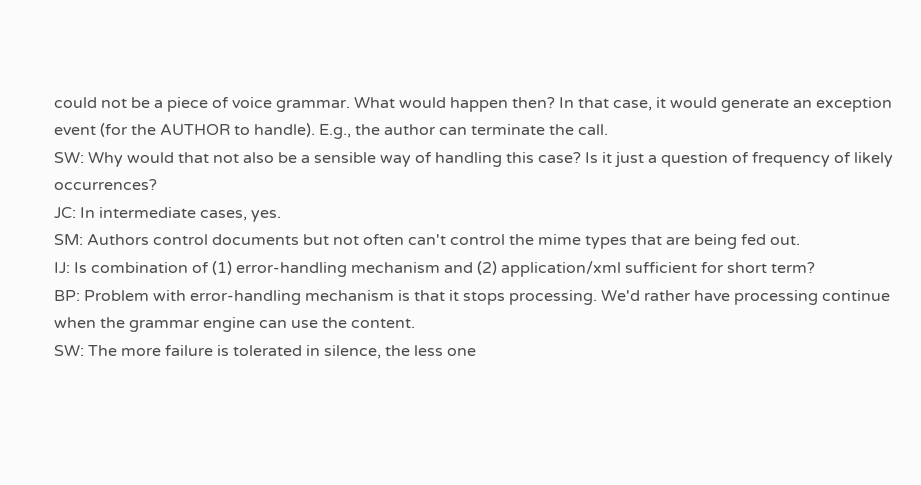could not be a piece of voice grammar. What would happen then? In that case, it would generate an exception event (for the AUTHOR to handle). E.g., the author can terminate the call.
SW: Why would that not also be a sensible way of handling this case? Is it just a question of frequency of likely occurrences?
JC: In intermediate cases, yes.
SM: Authors control documents but not often can't control the mime types that are being fed out.
IJ: Is combination of (1) error-handling mechanism and (2) application/xml sufficient for short term?
BP: Problem with error-handling mechanism is that it stops processing. We'd rather have processing continue when the grammar engine can use the content.
SW: The more failure is tolerated in silence, the less one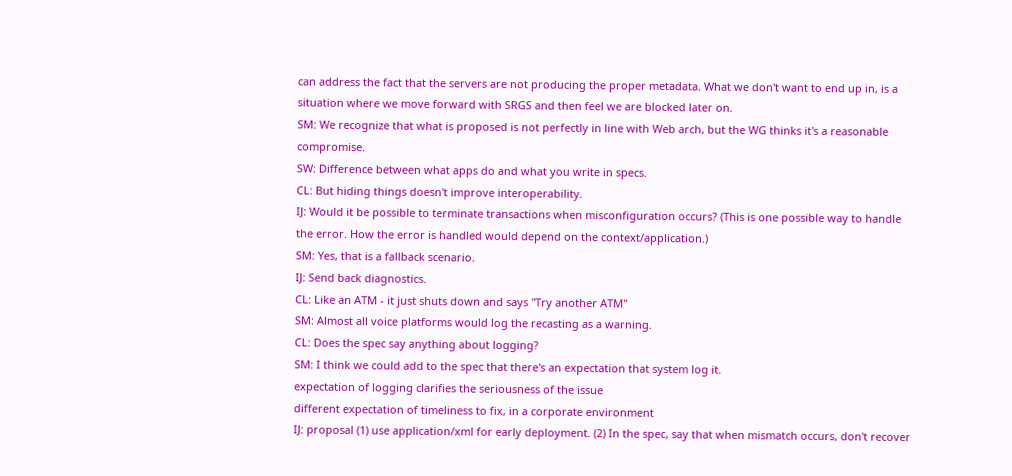can address the fact that the servers are not producing the proper metadata. What we don't want to end up in, is a situation where we move forward with SRGS and then feel we are blocked later on.
SM: We recognize that what is proposed is not perfectly in line with Web arch, but the WG thinks it's a reasonable compromise.
SW: Difference between what apps do and what you write in specs.
CL: But hiding things doesn't improve interoperability.
IJ: Would it be possible to terminate transactions when misconfiguration occurs? (This is one possible way to handle the error. How the error is handled would depend on the context/application.)
SM: Yes, that is a fallback scenario.
IJ: Send back diagnostics.
CL: Like an ATM - it just shuts down and says "Try another ATM"
SM: Almost all voice platforms would log the recasting as a warning.
CL: Does the spec say anything about logging?
SM: I think we could add to the spec that there's an expectation that system log it.
expectation of logging clarifies the seriousness of the issue
different expectation of timeliness to fix, in a corporate environment
IJ: proposal (1) use application/xml for early deployment. (2) In the spec, say that when mismatch occurs, don't recover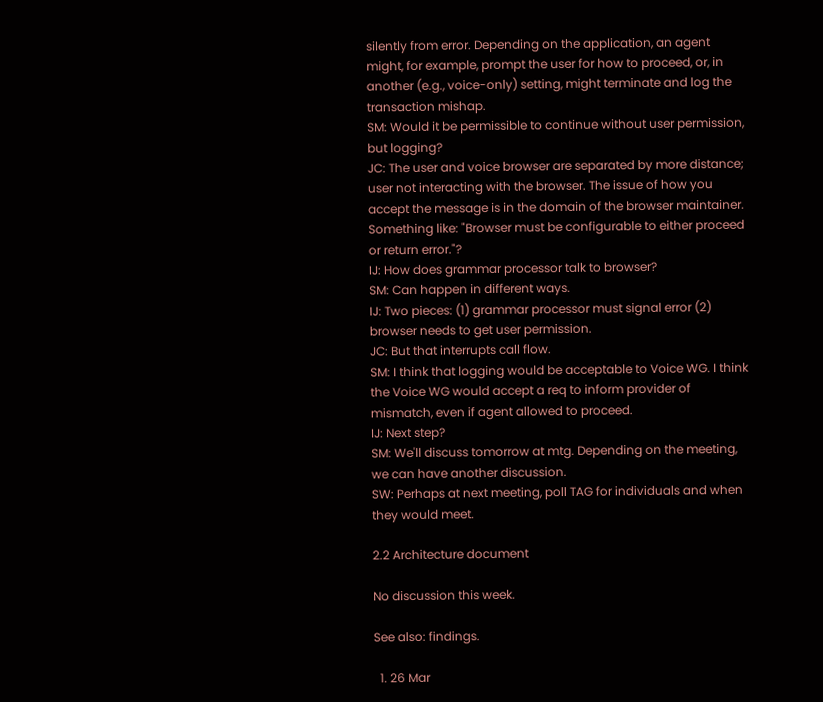silently from error. Depending on the application, an agent might, for example, prompt the user for how to proceed, or, in another (e.g., voice-only) setting, might terminate and log the transaction mishap.
SM: Would it be permissible to continue without user permission, but logging?
JC: The user and voice browser are separated by more distance; user not interacting with the browser. The issue of how you accept the message is in the domain of the browser maintainer. Something like: "Browser must be configurable to either proceed or return error."?
IJ: How does grammar processor talk to browser?
SM: Can happen in different ways.
IJ: Two pieces: (1) grammar processor must signal error (2) browser needs to get user permission.
JC: But that interrupts call flow.
SM: I think that logging would be acceptable to Voice WG. I think the Voice WG would accept a req to inform provider of mismatch, even if agent allowed to proceed.
IJ: Next step?
SM: We'll discuss tomorrow at mtg. Depending on the meeting, we can have another discussion.
SW: Perhaps at next meeting, poll TAG for individuals and when they would meet.

2.2 Architecture document

No discussion this week.

See also: findings.

  1. 26 Mar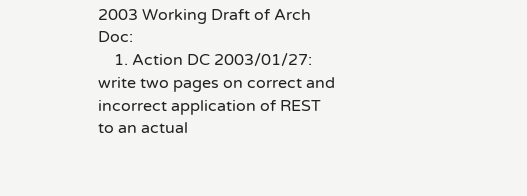2003 Working Draft of Arch Doc:
    1. Action DC 2003/01/27: write two pages on correct and incorrect application of REST to an actual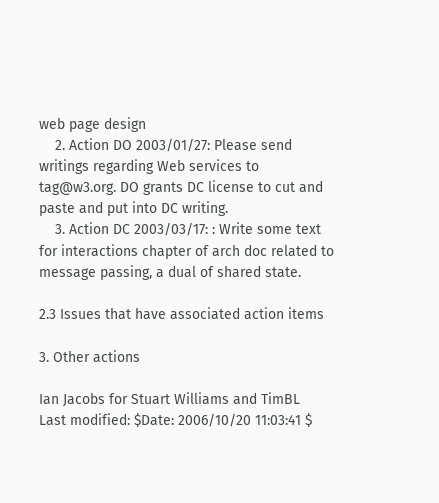web page design
    2. Action DO 2003/01/27: Please send writings regarding Web services to tag@w3.org. DO grants DC license to cut and paste and put into DC writing.
    3. Action DC 2003/03/17: : Write some text for interactions chapter of arch doc related to message passing, a dual of shared state.

2.3 Issues that have associated action items

3. Other actions

Ian Jacobs for Stuart Williams and TimBL
Last modified: $Date: 2006/10/20 11:03:41 $